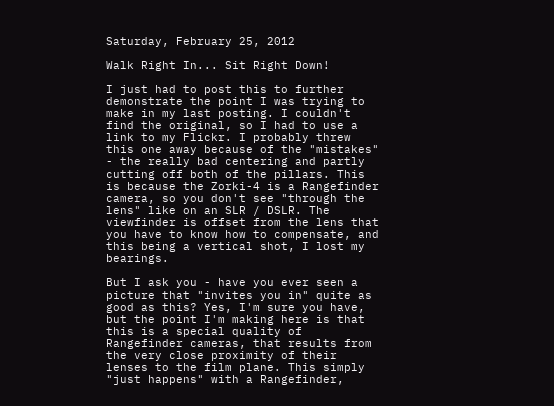Saturday, February 25, 2012

Walk Right In... Sit Right Down!

I just had to post this to further demonstrate the point I was trying to make in my last posting. I couldn't find the original, so I had to use a link to my Flickr. I probably threw this one away because of the "mistakes" - the really bad centering and partly cutting off both of the pillars. This is because the Zorki-4 is a Rangefinder camera, so you don't see "through the lens" like on an SLR / DSLR. The viewfinder is offset from the lens that you have to know how to compensate, and this being a vertical shot, I lost my bearings.

But I ask you - have you ever seen a picture that "invites you in" quite as good as this? Yes, I'm sure you have, but the point I'm making here is that this is a special quality of Rangefinder cameras, that results from the very close proximity of their lenses to the film plane. This simply "just happens" with a Rangefinder,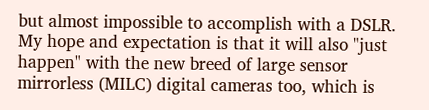but almost impossible to accomplish with a DSLR. My hope and expectation is that it will also "just happen" with the new breed of large sensor mirrorless (MILC) digital cameras too, which is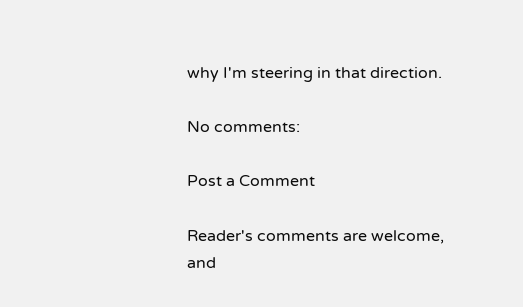why I'm steering in that direction.

No comments:

Post a Comment

Reader's comments are welcome, and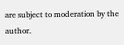are subject to moderation by the author.